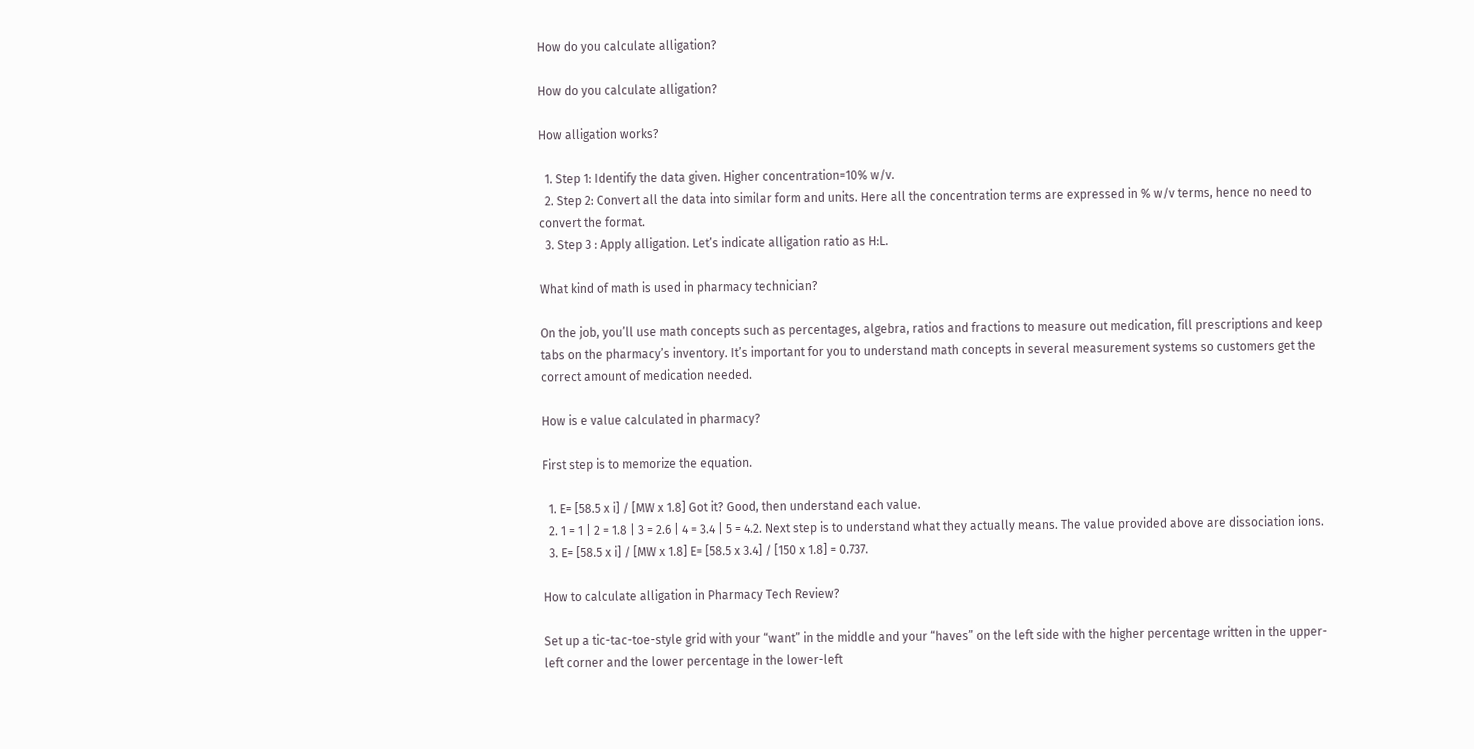How do you calculate alligation?

How do you calculate alligation?

How alligation works?

  1. Step 1: Identify the data given. Higher concentration=10% w/v.
  2. Step 2: Convert all the data into similar form and units. Here all the concentration terms are expressed in % w/v terms, hence no need to convert the format.
  3. Step 3 : Apply alligation. Let’s indicate alligation ratio as H:L.

What kind of math is used in pharmacy technician?

On the job, you’ll use math concepts such as percentages, algebra, ratios and fractions to measure out medication, fill prescriptions and keep tabs on the pharmacy’s inventory. It’s important for you to understand math concepts in several measurement systems so customers get the correct amount of medication needed.

How is e value calculated in pharmacy?

First step is to memorize the equation.

  1. E= [58.5 x i] / [MW x 1.8] Got it? Good, then understand each value.
  2. 1 = 1 | 2 = 1.8 | 3 = 2.6 | 4 = 3.4 | 5 = 4.2. Next step is to understand what they actually means. The value provided above are dissociation ions.
  3. E= [58.5 x i] / [MW x 1.8] E= [58.5 x 3.4] / [150 x 1.8] = 0.737.

How to calculate alligation in Pharmacy Tech Review?

Set up a tic-tac-toe-style grid with your “want” in the middle and your “haves” on the left side with the higher percentage written in the upper-left corner and the lower percentage in the lower-left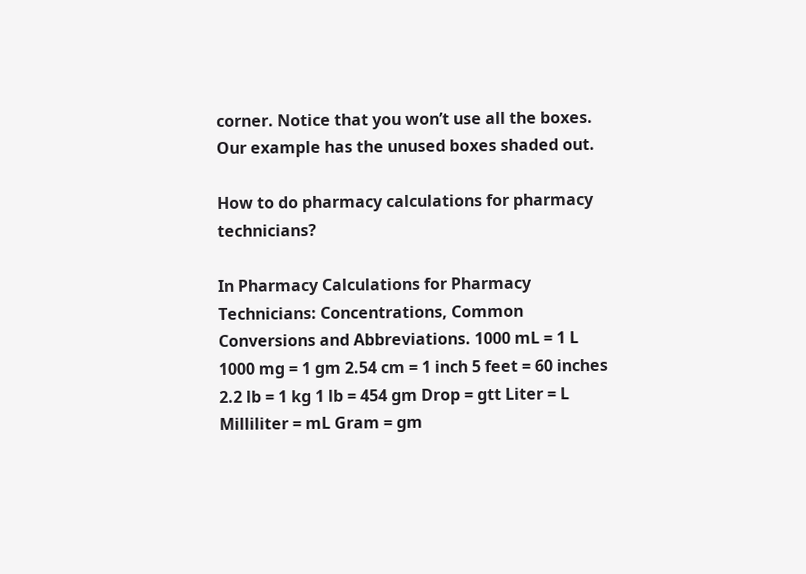corner. Notice that you won’t use all the boxes. Our example has the unused boxes shaded out.

How to do pharmacy calculations for pharmacy technicians?

In Pharmacy Calculations for Pharmacy Technicians: Concentrations, Common Conversions and Abbreviations. 1000 mL = 1 L 1000 mg = 1 gm 2.54 cm = 1 inch 5 feet = 60 inches 2.2 lb = 1 kg 1 lb = 454 gm Drop = gtt Liter = L Milliliter = mL Gram = gm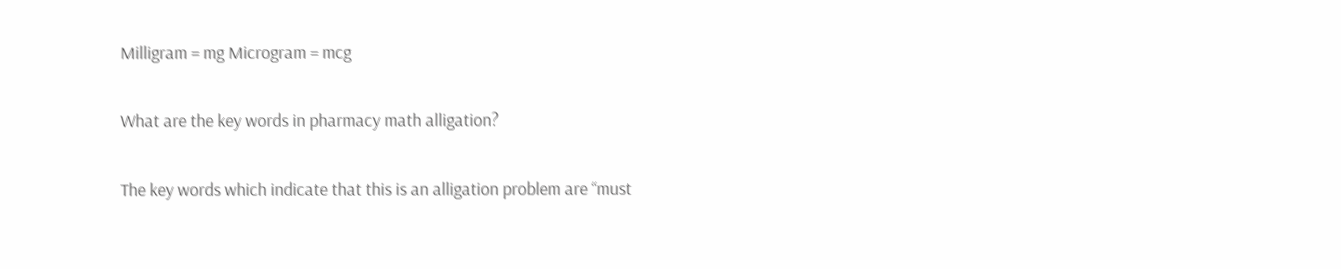Milligram = mg Microgram = mcg

What are the key words in pharmacy math alligation?

The key words which indicate that this is an alligation problem are “must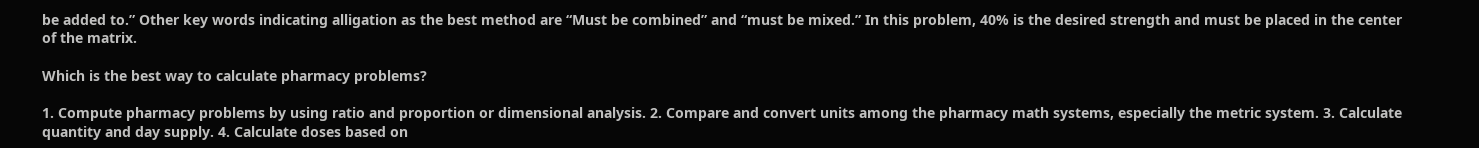be added to.” Other key words indicating alligation as the best method are “Must be combined” and “must be mixed.” In this problem, 40% is the desired strength and must be placed in the center of the matrix.

Which is the best way to calculate pharmacy problems?

1. Compute pharmacy problems by using ratio and proportion or dimensional analysis. 2. Compare and convert units among the pharmacy math systems, especially the metric system. 3. Calculate quantity and day supply. 4. Calculate doses based on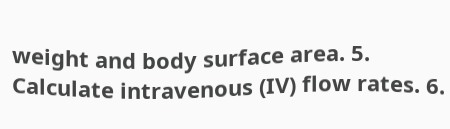weight and body surface area. 5. Calculate intravenous (IV) flow rates. 6.